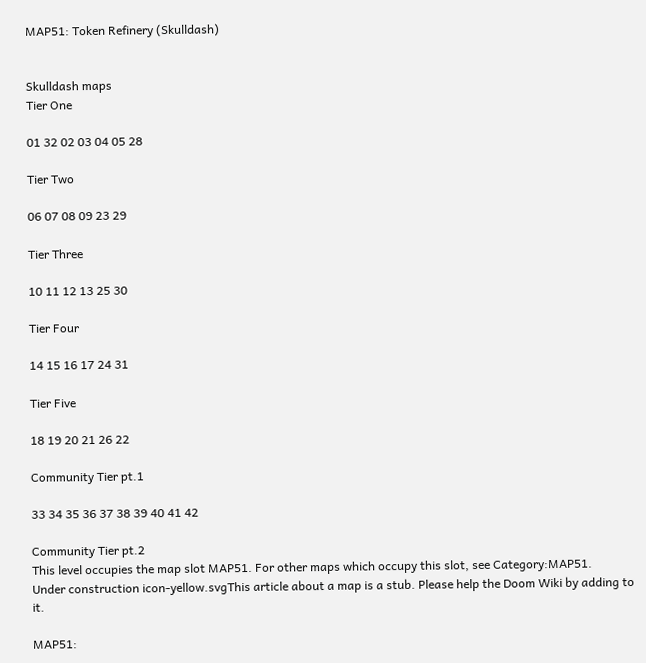MAP51: Token Refinery (Skulldash)


Skulldash maps
Tier One

01 32 02 03 04 05 28

Tier Two

06 07 08 09 23 29

Tier Three

10 11 12 13 25 30

Tier Four

14 15 16 17 24 31

Tier Five

18 19 20 21 26 22

Community Tier pt.1

33 34 35 36 37 38 39 40 41 42

Community Tier pt.2
This level occupies the map slot MAP51. For other maps which occupy this slot, see Category:MAP51.
Under construction icon-yellow.svgThis article about a map is a stub. Please help the Doom Wiki by adding to it.

MAP51: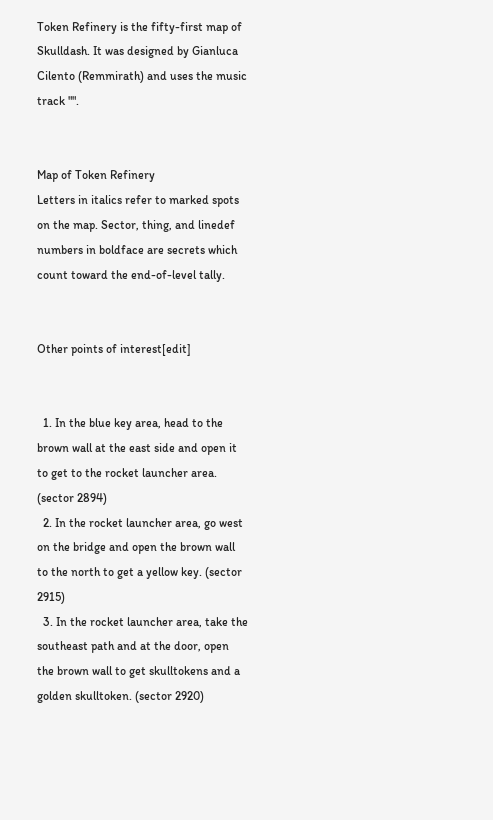Token Refinery is the fifty-first map of Skulldash. It was designed by Gianluca Cilento (Remmirath) and uses the music track "".


Map of Token Refinery
Letters in italics refer to marked spots on the map. Sector, thing, and linedef numbers in boldface are secrets which count toward the end-of-level tally.


Other points of interest[edit]


  1. In the blue key area, head to the brown wall at the east side and open it to get to the rocket launcher area. (sector 2894)
  2. In the rocket launcher area, go west on the bridge and open the brown wall to the north to get a yellow key. (sector 2915)
  3. In the rocket launcher area, take the southeast path and at the door, open the brown wall to get skulltokens and a golden skulltoken. (sector 2920)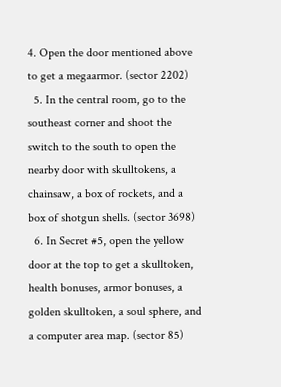4. Open the door mentioned above to get a megaarmor. (sector 2202)
  5. In the central room, go to the southeast corner and shoot the switch to the south to open the nearby door with skulltokens, a chainsaw, a box of rockets, and a box of shotgun shells. (sector 3698)
  6. In Secret #5, open the yellow door at the top to get a skulltoken, health bonuses, armor bonuses, a golden skulltoken, a soul sphere, and a computer area map. (sector 85)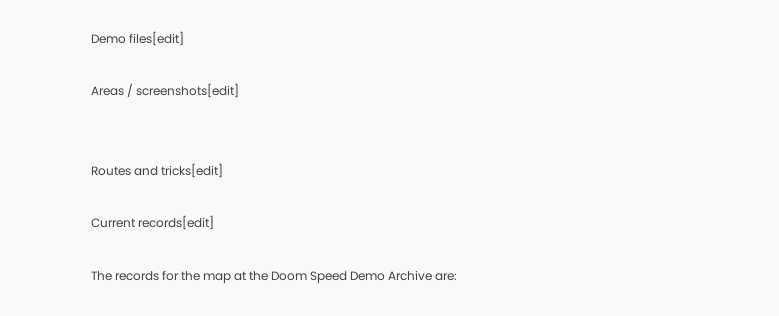Demo files[edit]

Areas / screenshots[edit]


Routes and tricks[edit]

Current records[edit]

The records for the map at the Doom Speed Demo Archive are: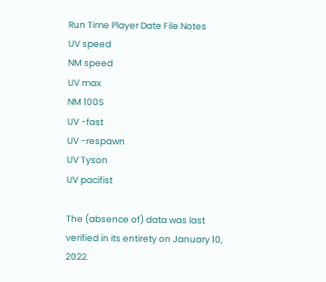Run Time Player Date File Notes
UV speed
NM speed
UV max
NM 100S
UV -fast
UV -respawn
UV Tyson
UV pacifist

The (absence of) data was last verified in its entirety on January 10, 2022.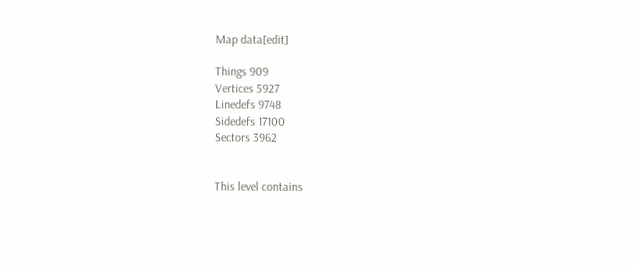Map data[edit]

Things 909
Vertices 5927
Linedefs 9748
Sidedefs 17100
Sectors 3962


This level contains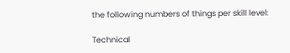the following numbers of things per skill level:

Technical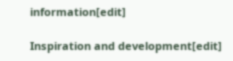information[edit]

Inspiration and development[edit]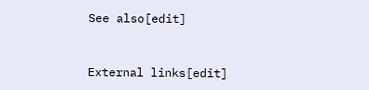See also[edit]


External links[edit]